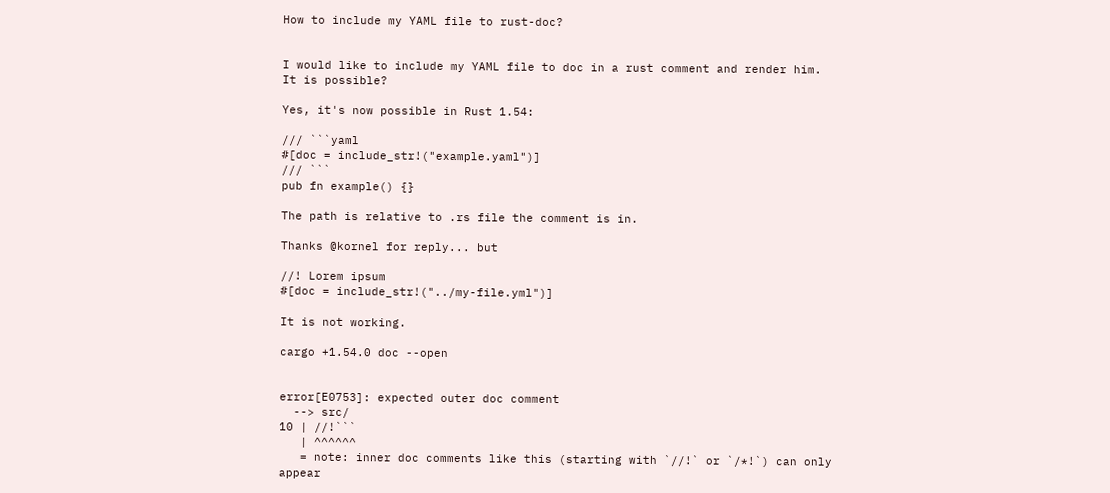How to include my YAML file to rust-doc?


I would like to include my YAML file to doc in a rust comment and render him.
It is possible?

Yes, it's now possible in Rust 1.54:

/// ```yaml
#[doc = include_str!("example.yaml")]
/// ```
pub fn example() {}

The path is relative to .rs file the comment is in.

Thanks @kornel for reply... but

//! Lorem ipsum
#[doc = include_str!("../my-file.yml")]

It is not working.

cargo +1.54.0 doc --open


error[E0753]: expected outer doc comment
  --> src/
10 | //!```
   | ^^^^^^
   = note: inner doc comments like this (starting with `//!` or `/*!`) can only appear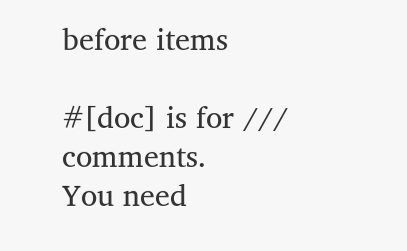before items

#[doc] is for /// comments.
You need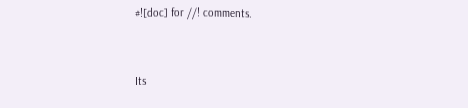#![doc] for //! comments.


Its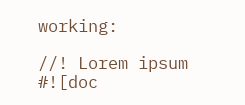working:

//! Lorem ipsum
#![doc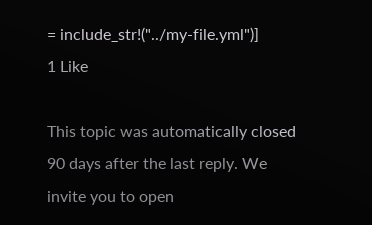= include_str!("../my-file.yml")]
1 Like

This topic was automatically closed 90 days after the last reply. We invite you to open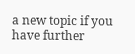a new topic if you have further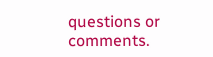questions or comments.